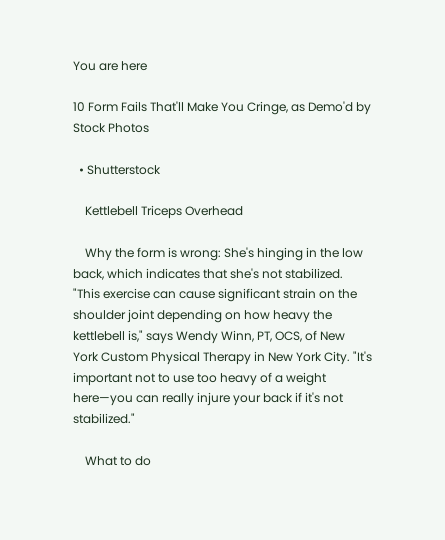You are here

10 Form Fails That'll Make You Cringe, as Demo'd by Stock Photos

  • Shutterstock

    Kettlebell Triceps Overhead

    Why the form is wrong: She's hinging in the low back, which indicates that she's not stabilized. "This exercise can cause significant strain on the shoulder joint depending on how heavy the kettlebell is," says Wendy Winn, PT, OCS, of New York Custom Physical Therapy in New York City. "It's important not to use too heavy of a weight here—you can really injure your back if it's not stabilized."

    What to do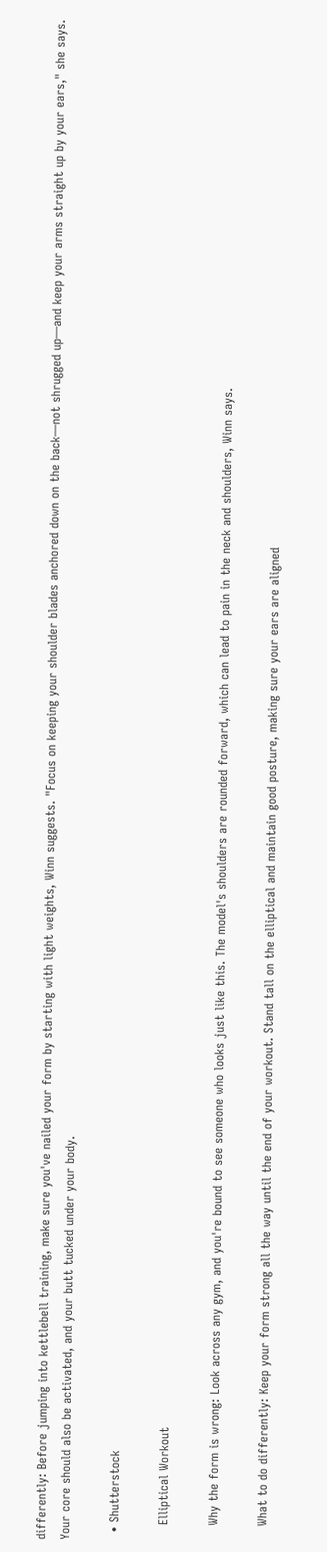differently: Before jumping into kettlebell training, make sure you've nailed your form by starting with light weights, Winn suggests. "Focus on keeping your shoulder blades anchored down on the back—not shrugged up—and keep your arms straight up by your ears," she says. Your core should also be activated, and your butt tucked under your body.

  • Shutterstock

    Elliptical Workout

    Why the form is wrong: Look across any gym, and you're bound to see someone who looks just like this. The model's shoulders are rounded forward, which can lead to pain in the neck and shoulders, Winn says.

    What to do differently: Keep your form strong all the way until the end of your workout. Stand tall on the elliptical and maintain good posture, making sure your ears are aligned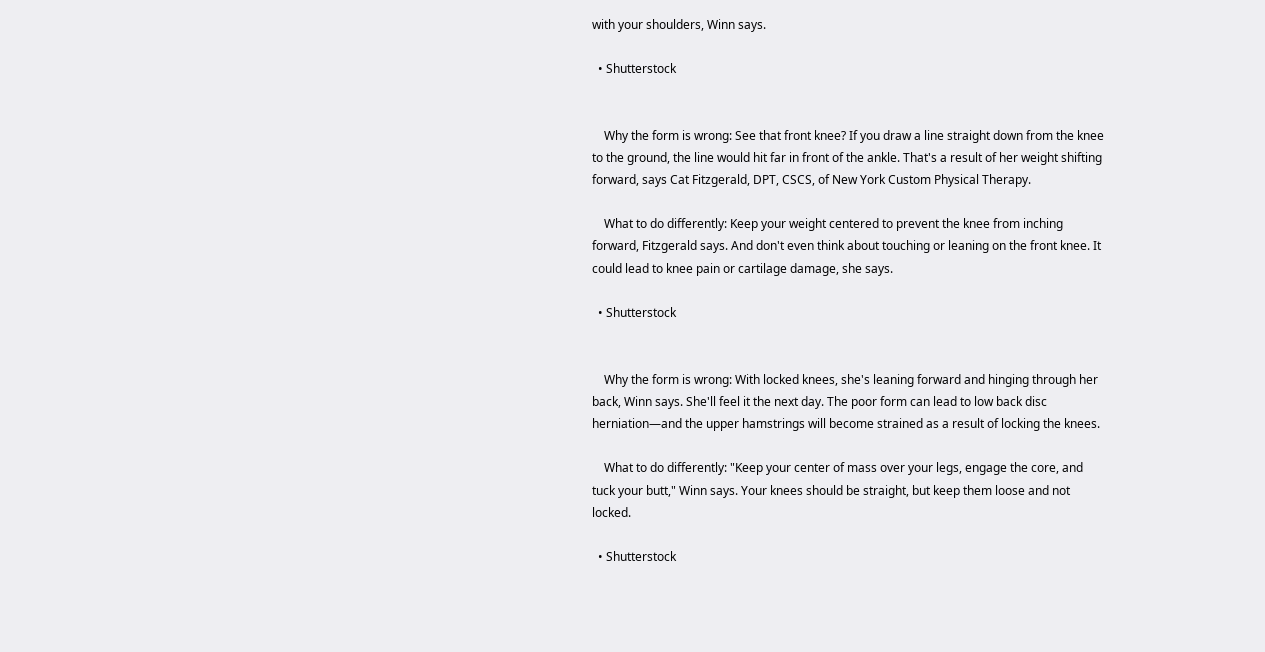with your shoulders, Winn says.

  • Shutterstock


    Why the form is wrong: See that front knee? If you draw a line straight down from the knee to the ground, the line would hit far in front of the ankle. That's a result of her weight shifting forward, says Cat Fitzgerald, DPT, CSCS, of New York Custom Physical Therapy.

    What to do differently: Keep your weight centered to prevent the knee from inching forward, Fitzgerald says. And don't even think about touching or leaning on the front knee. It could lead to knee pain or cartilage damage, she says.

  • Shutterstock


    Why the form is wrong: With locked knees, she's leaning forward and hinging through her back, Winn says. She'll feel it the next day. The poor form can lead to low back disc herniation—and the upper hamstrings will become strained as a result of locking the knees.

    What to do differently: "Keep your center of mass over your legs, engage the core, and tuck your butt," Winn says. Your knees should be straight, but keep them loose and not locked.

  • Shutterstock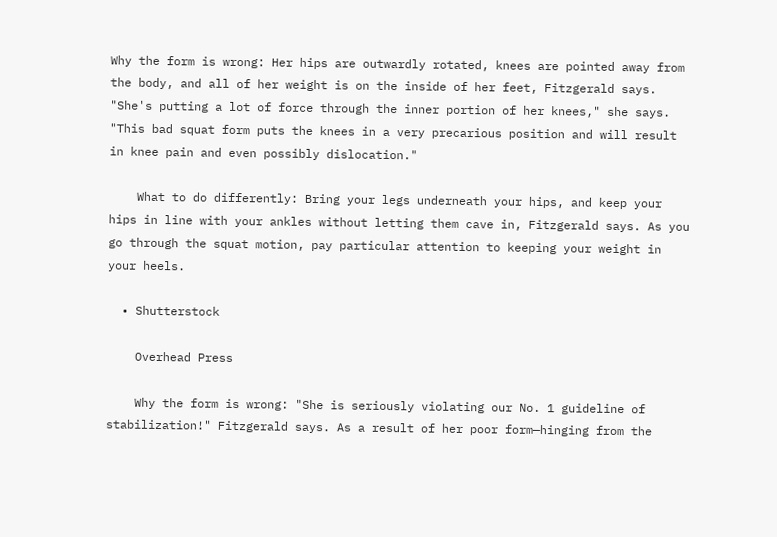Why the form is wrong: Her hips are outwardly rotated, knees are pointed away from the body, and all of her weight is on the inside of her feet, Fitzgerald says. "She's putting a lot of force through the inner portion of her knees," she says. "This bad squat form puts the knees in a very precarious position and will result in knee pain and even possibly dislocation."

    What to do differently: Bring your legs underneath your hips, and keep your hips in line with your ankles without letting them cave in, Fitzgerald says. As you go through the squat motion, pay particular attention to keeping your weight in your heels.

  • Shutterstock

    Overhead Press

    Why the form is wrong: "She is seriously violating our No. 1 guideline of stabilization!" Fitzgerald says. As a result of her poor form—hinging from the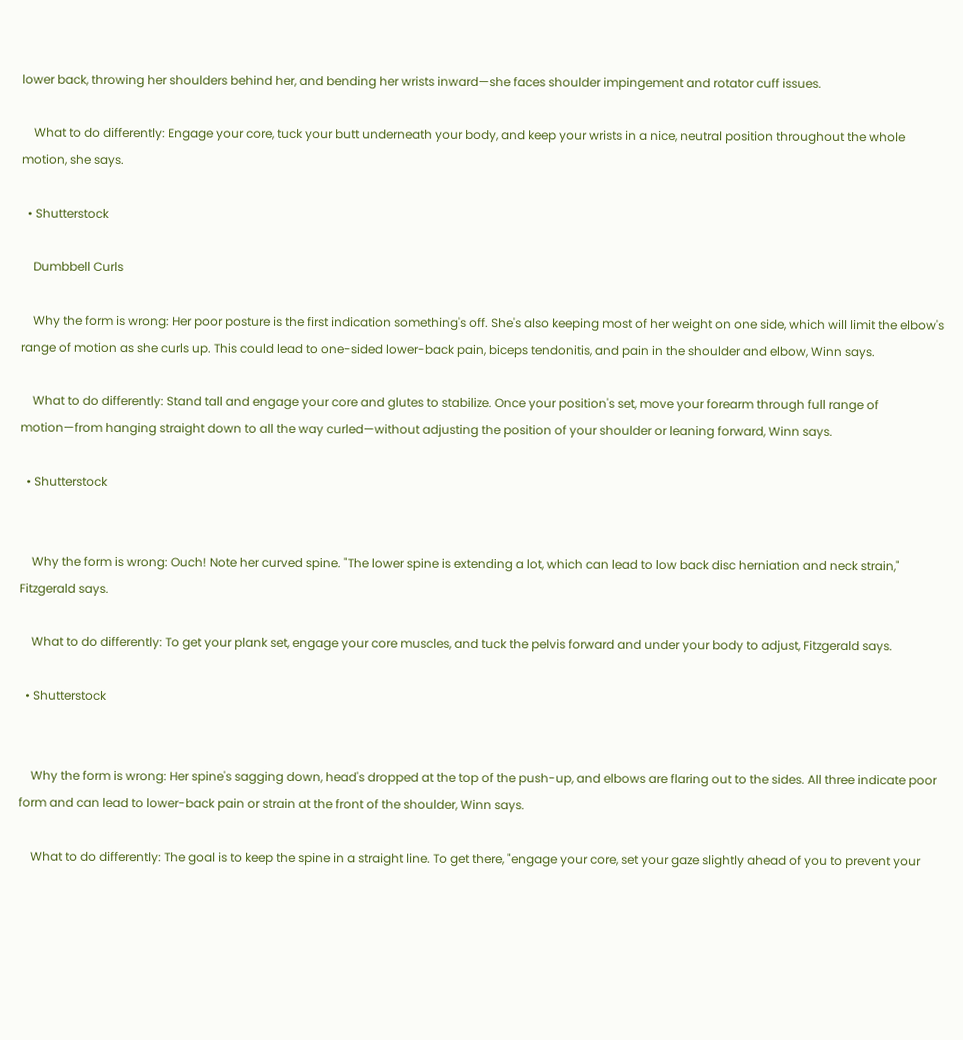lower back, throwing her shoulders behind her, and bending her wrists inward—she faces shoulder impingement and rotator cuff issues.

    What to do differently: Engage your core, tuck your butt underneath your body, and keep your wrists in a nice, neutral position throughout the whole motion, she says.

  • Shutterstock

    Dumbbell Curls

    Why the form is wrong: Her poor posture is the first indication something's off. She's also keeping most of her weight on one side, which will limit the elbow's range of motion as she curls up. This could lead to one-sided lower-back pain, biceps tendonitis, and pain in the shoulder and elbow, Winn says.

    What to do differently: Stand tall and engage your core and glutes to stabilize. Once your position's set, move your forearm through full range of motion—from hanging straight down to all the way curled—without adjusting the position of your shoulder or leaning forward, Winn says.

  • Shutterstock


    Why the form is wrong: Ouch! Note her curved spine. "The lower spine is extending a lot, which can lead to low back disc herniation and neck strain," Fitzgerald says.

    What to do differently: To get your plank set, engage your core muscles, and tuck the pelvis forward and under your body to adjust, Fitzgerald says.

  • Shutterstock


    Why the form is wrong: Her spine's sagging down, head's dropped at the top of the push-up, and elbows are flaring out to the sides. All three indicate poor form and can lead to lower-back pain or strain at the front of the shoulder, Winn says.

    What to do differently: The goal is to keep the spine in a straight line. To get there, "engage your core, set your gaze slightly ahead of you to prevent your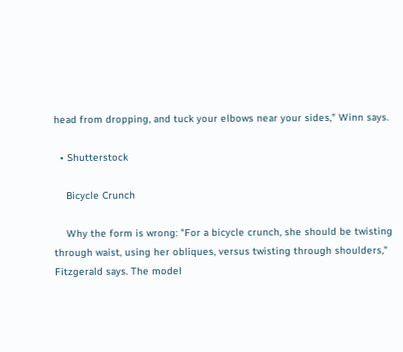head from dropping, and tuck your elbows near your sides," Winn says.

  • Shutterstock

    Bicycle Crunch

    Why the form is wrong: "For a bicycle crunch, she should be twisting through waist, using her obliques, versus twisting through shoulders," Fitzgerald says. The model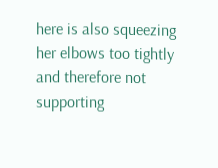here is also squeezing her elbows too tightly and therefore not supporting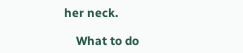her neck.

    What to do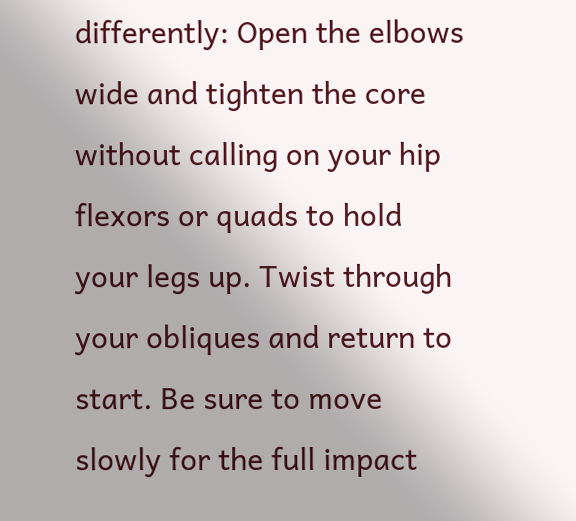differently: Open the elbows wide and tighten the core without calling on your hip flexors or quads to hold your legs up. Twist through your obliques and return to start. Be sure to move slowly for the full impact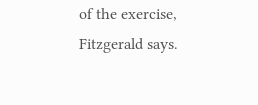of the exercise, Fitzgerald says.